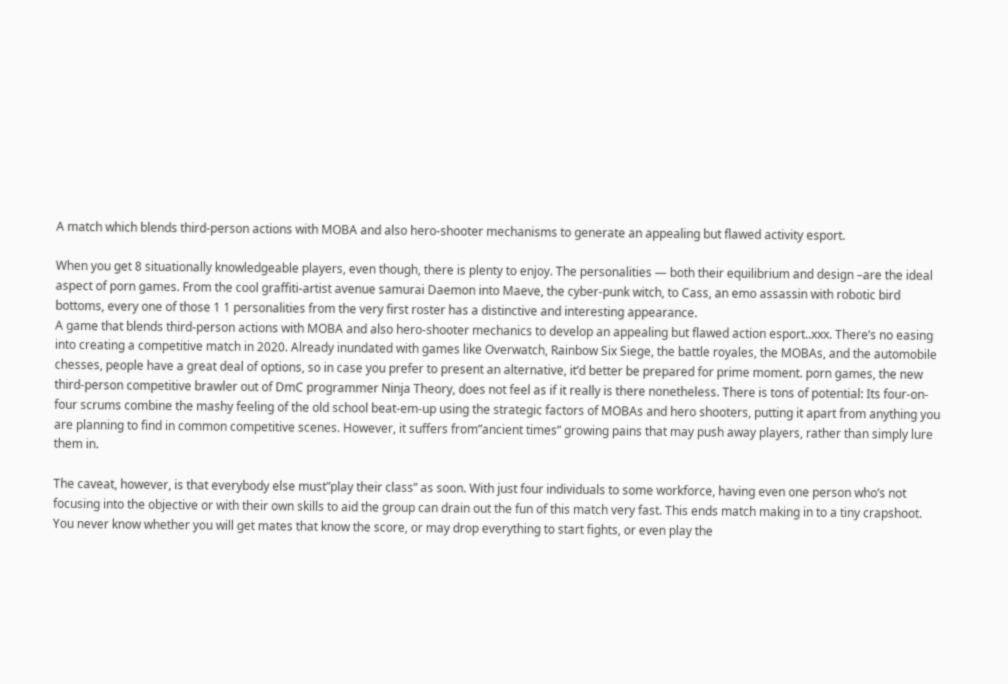A match which blends third-person actions with MOBA and also hero-shooter mechanisms to generate an appealing but flawed activity esport.

When you get 8 situationally knowledgeable players, even though, there is plenty to enjoy. The personalities — both their equilibrium and design –are the ideal aspect of porn games. From the cool graffiti-artist avenue samurai Daemon into Maeve, the cyber-punk witch, to Cass, an emo assassin with robotic bird bottoms, every one of those 1 1 personalities from the very first roster has a distinctive and interesting appearance.
A game that blends third-person actions with MOBA and also hero-shooter mechanics to develop an appealing but flawed action esport..xxx. There’s no easing into creating a competitive match in 2020. Already inundated with games like Overwatch, Rainbow Six Siege, the battle royales, the MOBAs, and the automobile chesses, people have a great deal of options, so in case you prefer to present an alternative, it’d better be prepared for prime moment. porn games, the new third-person competitive brawler out of DmC programmer Ninja Theory, does not feel as if it really is there nonetheless. There is tons of potential: Its four-on-four scrums combine the mashy feeling of the old school beat-em-up using the strategic factors of MOBAs and hero shooters, putting it apart from anything you are planning to find in common competitive scenes. However, it suffers from”ancient times” growing pains that may push away players, rather than simply lure them in.

The caveat, however, is that everybody else must”play their class” as soon. With just four individuals to some workforce, having even one person who’s not focusing into the objective or with their own skills to aid the group can drain out the fun of this match very fast. This ends match making in to a tiny crapshoot. You never know whether you will get mates that know the score, or may drop everything to start fights, or even play the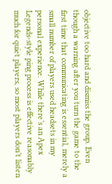objective too hard and dismiss the group. Even though a warning after you turn the game to the first time that communicating is essential, merely a small number of players used headsets in my personal experience. While there’s an Apex Legends-style ping process is effective reasonably much for quiet players, so most players don’t listen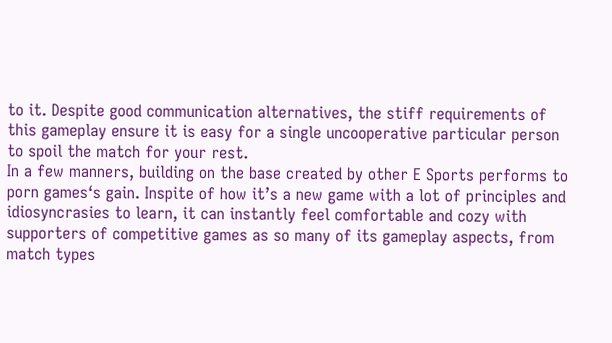to it. Despite good communication alternatives, the stiff requirements of this gameplay ensure it is easy for a single uncooperative particular person to spoil the match for your rest.
In a few manners, building on the base created by other E Sports performs to porn games‘s gain. Inspite of how it’s a new game with a lot of principles and idiosyncrasies to learn, it can instantly feel comfortable and cozy with supporters of competitive games as so many of its gameplay aspects, from match types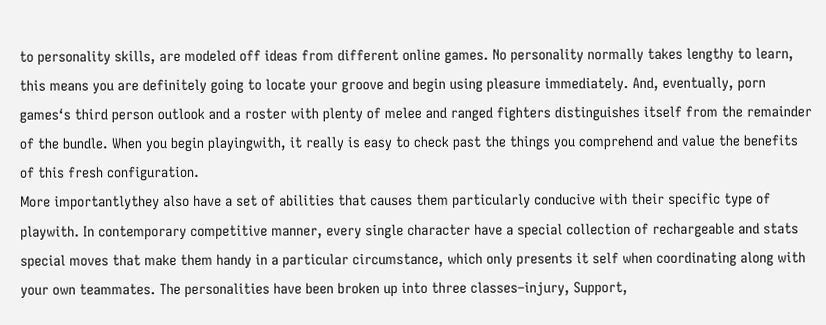to personality skills, are modeled off ideas from different online games. No personality normally takes lengthy to learn, this means you are definitely going to locate your groove and begin using pleasure immediately. And, eventually, porn games‘s third person outlook and a roster with plenty of melee and ranged fighters distinguishes itself from the remainder of the bundle. When you begin playingwith, it really is easy to check past the things you comprehend and value the benefits of this fresh configuration.
More importantlythey also have a set of abilities that causes them particularly conducive with their specific type of playwith. In contemporary competitive manner, every single character have a special collection of rechargeable and stats special moves that make them handy in a particular circumstance, which only presents it self when coordinating along with your own teammates. The personalities have been broken up into three classes–injury, Support,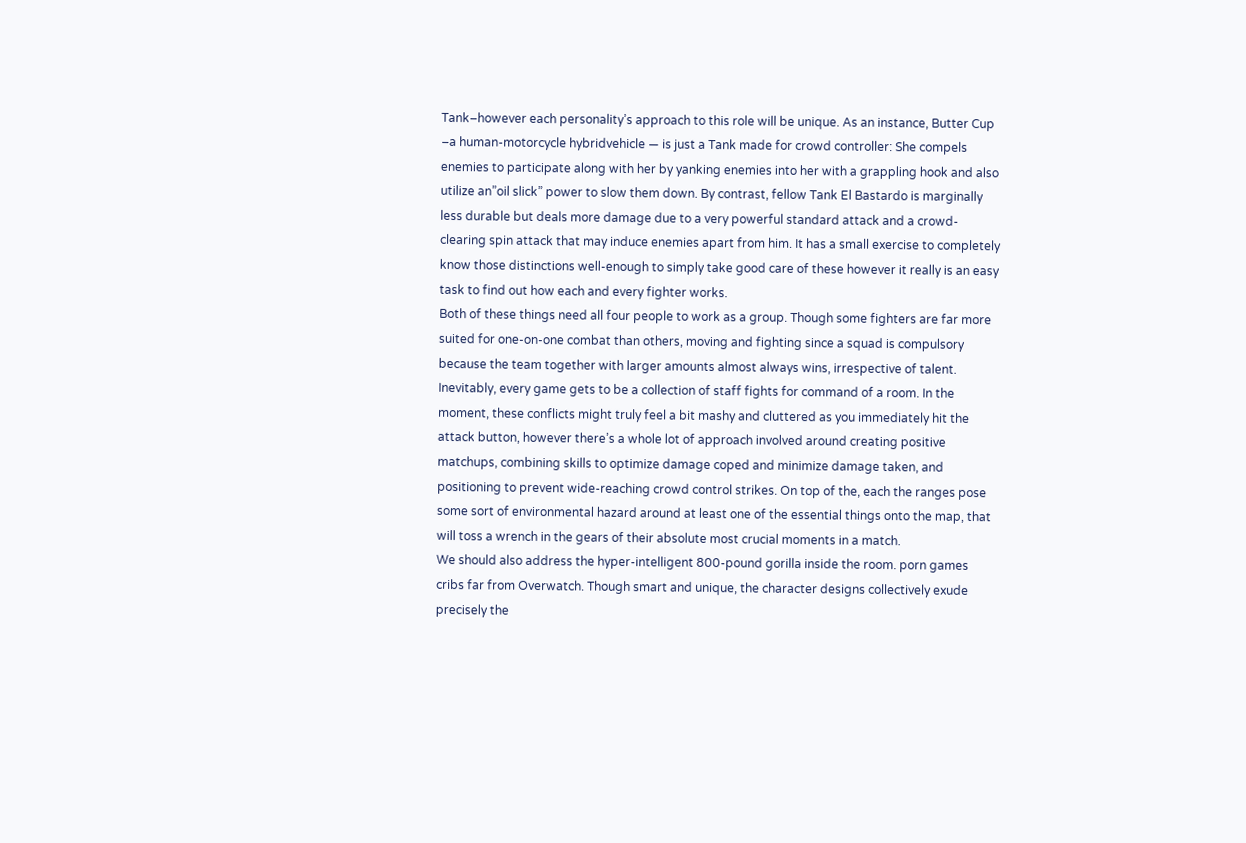Tank–however each personality’s approach to this role will be unique. As an instance, Butter Cup –a human-motorcycle hybridvehicle — is just a Tank made for crowd controller: She compels enemies to participate along with her by yanking enemies into her with a grappling hook and also utilize an”oil slick” power to slow them down. By contrast, fellow Tank El Bastardo is marginally less durable but deals more damage due to a very powerful standard attack and a crowd-clearing spin attack that may induce enemies apart from him. It has a small exercise to completely know those distinctions well-enough to simply take good care of these however it really is an easy task to find out how each and every fighter works.
Both of these things need all four people to work as a group. Though some fighters are far more suited for one-on-one combat than others, moving and fighting since a squad is compulsory because the team together with larger amounts almost always wins, irrespective of talent. Inevitably, every game gets to be a collection of staff fights for command of a room. In the moment, these conflicts might truly feel a bit mashy and cluttered as you immediately hit the attack button, however there’s a whole lot of approach involved around creating positive matchups, combining skills to optimize damage coped and minimize damage taken, and positioning to prevent wide-reaching crowd control strikes. On top of the, each the ranges pose some sort of environmental hazard around at least one of the essential things onto the map, that will toss a wrench in the gears of their absolute most crucial moments in a match.
We should also address the hyper-intelligent 800-pound gorilla inside the room. porn games cribs far from Overwatch. Though smart and unique, the character designs collectively exude precisely the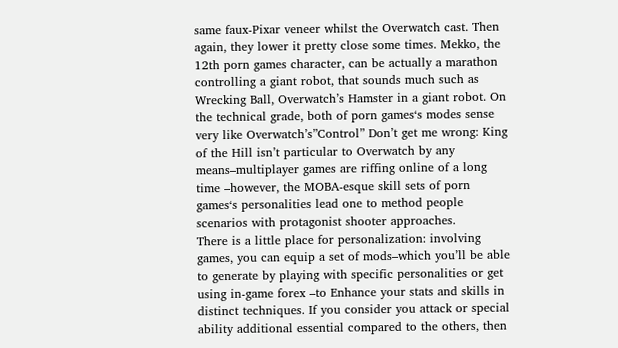same faux-Pixar veneer whilst the Overwatch cast. Then again, they lower it pretty close some times. Mekko, the 12th porn games character, can be actually a marathon controlling a giant robot, that sounds much such as Wrecking Ball, Overwatch’s Hamster in a giant robot. On the technical grade, both of porn games‘s modes sense very like Overwatch’s”Control” Don’t get me wrong: King of the Hill isn’t particular to Overwatch by any means–multiplayer games are riffing online of a long time –however, the MOBA-esque skill sets of porn games‘s personalities lead one to method people scenarios with protagonist shooter approaches.
There is a little place for personalization: involving games, you can equip a set of mods–which you’ll be able to generate by playing with specific personalities or get using in-game forex –to Enhance your stats and skills in distinct techniques. If you consider you attack or special ability additional essential compared to the others, then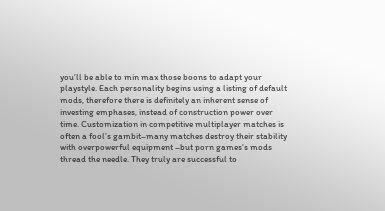you’ll be able to min max those boons to adapt your playstyle. Each personality begins using a listing of default mods, therefore there is definitely an inherent sense of investing emphases, instead of construction power over time. Customization in competitive multiplayer matches is often a fool’s gambit–many matches destroy their stability with overpowerful equipment –but porn games‘s mods thread the needle. They truly are successful to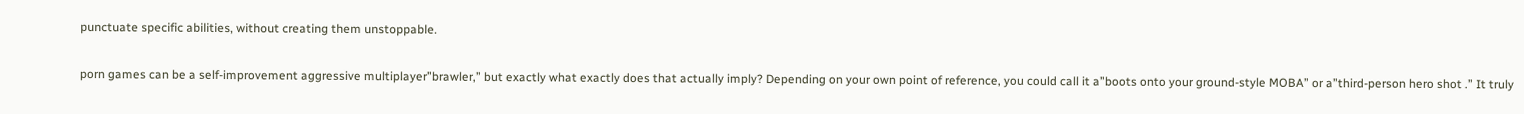punctuate specific abilities, without creating them unstoppable.

porn games can be a self-improvement aggressive multiplayer”brawler,” but exactly what exactly does that actually imply? Depending on your own point of reference, you could call it a”boots onto your ground-style MOBA” or a”third-person hero shot .” It truly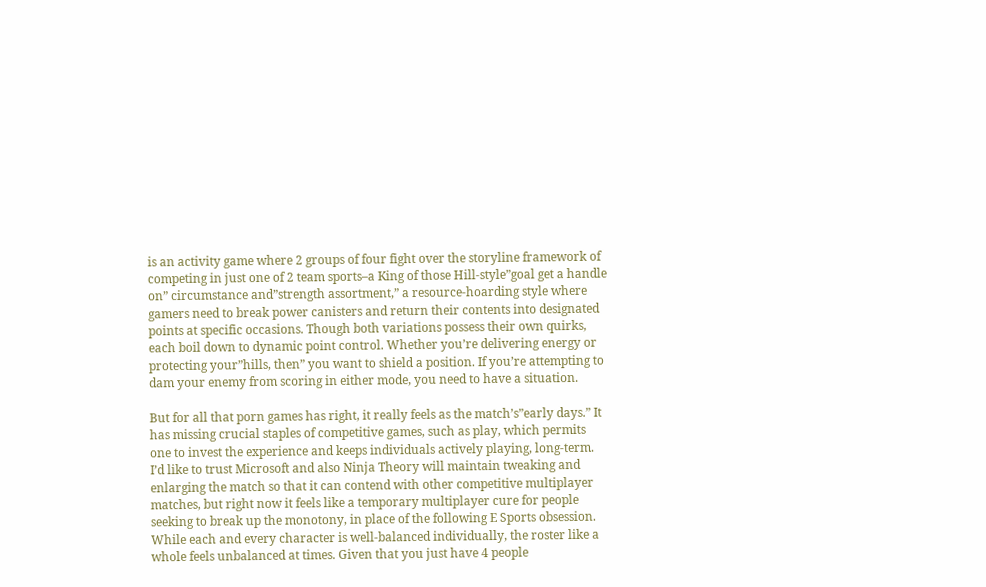is an activity game where 2 groups of four fight over the storyline framework of competing in just one of 2 team sports–a King of those Hill-style”goal get a handle on” circumstance and”strength assortment,” a resource-hoarding style where gamers need to break power canisters and return their contents into designated points at specific occasions. Though both variations possess their own quirks, each boil down to dynamic point control. Whether you’re delivering energy or protecting your”hills, then” you want to shield a position. If you’re attempting to dam your enemy from scoring in either mode, you need to have a situation.

But for all that porn games has right, it really feels as the match’s”early days.” It has missing crucial staples of competitive games, such as play, which permits one to invest the experience and keeps individuals actively playing, long-term. I’d like to trust Microsoft and also Ninja Theory will maintain tweaking and enlarging the match so that it can contend with other competitive multiplayer matches, but right now it feels like a temporary multiplayer cure for people seeking to break up the monotony, in place of the following E Sports obsession.
While each and every character is well-balanced individually, the roster like a whole feels unbalanced at times. Given that you just have 4 people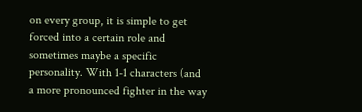on every group, it is simple to get forced into a certain role and sometimes maybe a specific personality. With 1-1 characters (and a more pronounced fighter in the way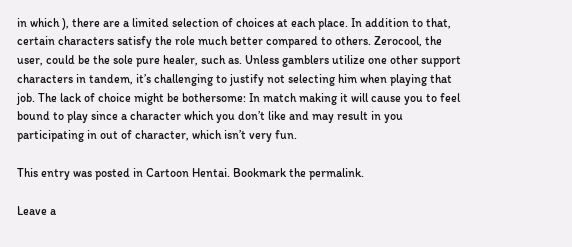in which ), there are a limited selection of choices at each place. In addition to that, certain characters satisfy the role much better compared to others. Zerocool, the user, could be the sole pure healer, such as. Unless gamblers utilize one other support characters in tandem, it’s challenging to justify not selecting him when playing that job. The lack of choice might be bothersome: In match making it will cause you to feel bound to play since a character which you don’t like and may result in you participating in out of character, which isn’t very fun.

This entry was posted in Cartoon Hentai. Bookmark the permalink.

Leave a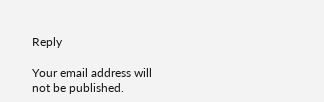Reply

Your email address will not be published.